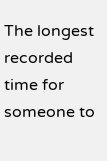The longest recorded time for someone to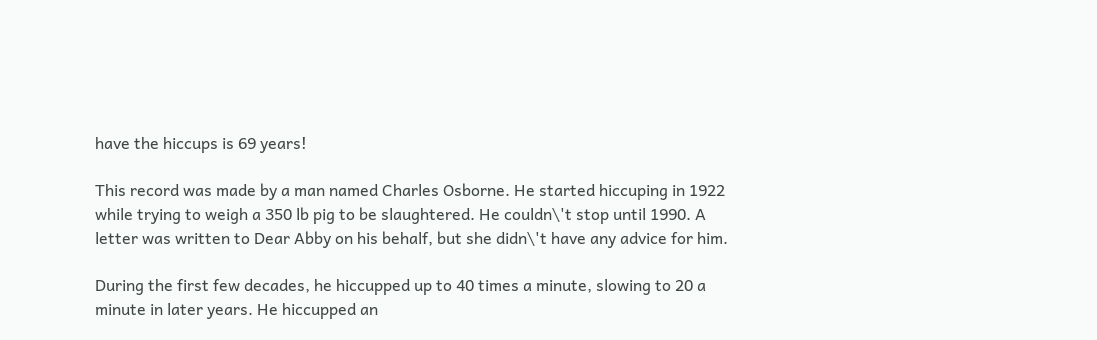have the hiccups is 69 years!

This record was made by a man named Charles Osborne. He started hiccuping in 1922 while trying to weigh a 350 lb pig to be slaughtered. He couldn\'t stop until 1990. A letter was written to Dear Abby on his behalf, but she didn\'t have any advice for him.

During the first few decades, he hiccupped up to 40 times a minute, slowing to 20 a minute in later years. He hiccupped an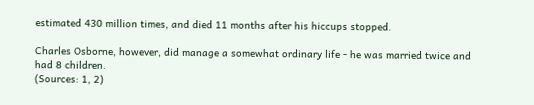estimated 430 million times, and died 11 months after his hiccups stopped.

Charles Osborne, however, did manage a somewhat ordinary life - he was married twice and had 8 children.
(Sources: 1, 2)